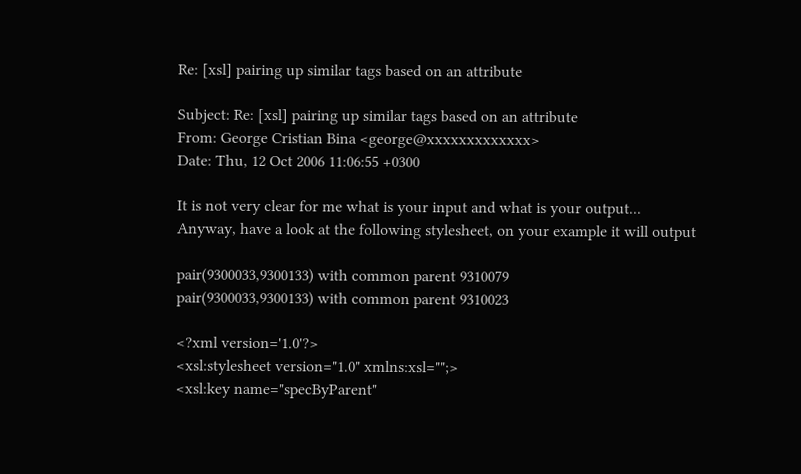Re: [xsl] pairing up similar tags based on an attribute

Subject: Re: [xsl] pairing up similar tags based on an attribute
From: George Cristian Bina <george@xxxxxxxxxxxxx>
Date: Thu, 12 Oct 2006 11:06:55 +0300

It is not very clear for me what is your input and what is your output... Anyway, have a look at the following stylesheet, on your example it will output

pair(9300033,9300133) with common parent 9310079
pair(9300033,9300133) with common parent 9310023

<?xml version='1.0'?>
<xsl:stylesheet version="1.0" xmlns:xsl="";>
<xsl:key name="specByParent"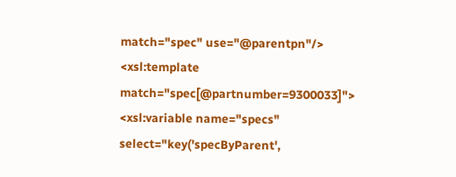match="spec" use="@parentpn"/>
<xsl:template match="spec[@partnumber=9300033]">
<xsl:variable name="specs" select="key('specByParent',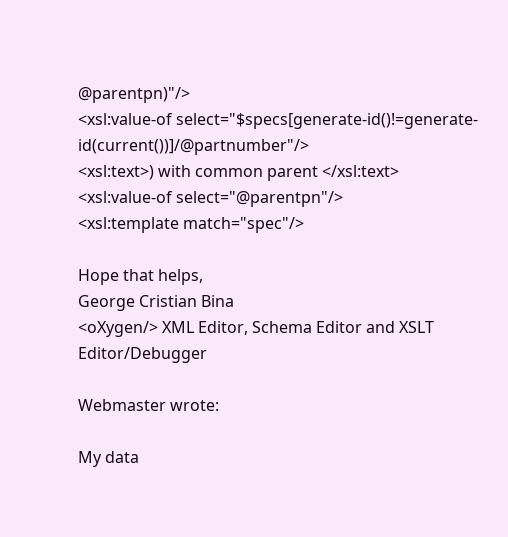@parentpn)"/>
<xsl:value-of select="$specs[generate-id()!=generate-id(current())]/@partnumber"/>
<xsl:text>) with common parent </xsl:text>
<xsl:value-of select="@parentpn"/>
<xsl:template match="spec"/>

Hope that helps,
George Cristian Bina
<oXygen/> XML Editor, Schema Editor and XSLT Editor/Debugger

Webmaster wrote:

My data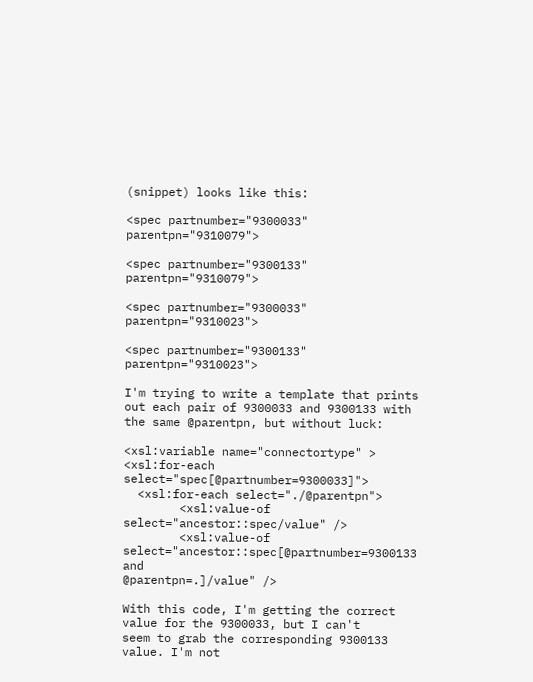(snippet) looks like this:

<spec partnumber="9300033" parentpn="9310079">

<spec partnumber="9300133" parentpn="9310079">

<spec partnumber="9300033" parentpn="9310023">

<spec partnumber="9300133" parentpn="9310023">

I'm trying to write a template that prints out each pair of 9300033 and 9300133 with the same @parentpn, but without luck:

<xsl:variable name="connectortype" >
<xsl:for-each select="spec[@partnumber=9300033]">
  <xsl:for-each select="./@parentpn">
        <xsl:value-of select="ancestor::spec/value" />
        <xsl:value-of select="ancestor::spec[@partnumber=9300133 and
@parentpn=.]/value" />

With this code, I'm getting the correct value for the 9300033, but I can't
seem to grab the corresponding 9300133 value. I'm not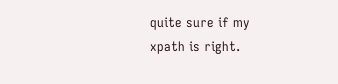quite sure if my
xpath is right.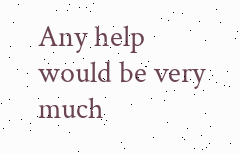Any help would be very much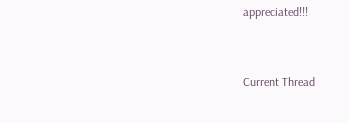appreciated!!!


Current Thread